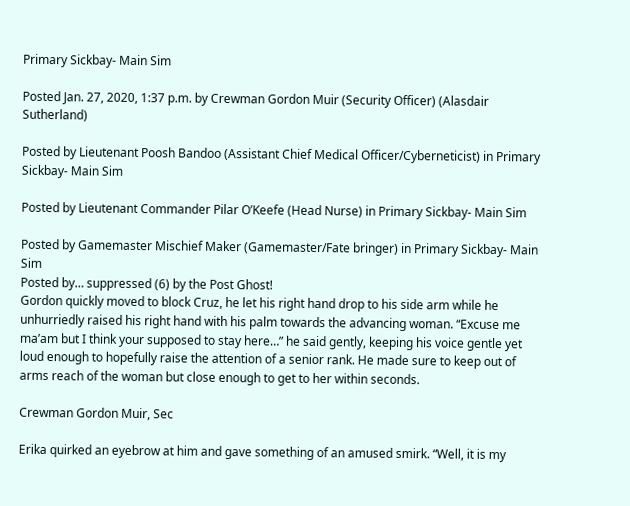Primary Sickbay- Main Sim

Posted Jan. 27, 2020, 1:37 p.m. by Crewman Gordon Muir (Security Officer) (Alasdair Sutherland)

Posted by Lieutenant Poosh Bandoo (Assistant Chief Medical Officer/Cyberneticist) in Primary Sickbay- Main Sim

Posted by Lieutenant Commander Pilar O’Keefe (Head Nurse) in Primary Sickbay- Main Sim

Posted by Gamemaster Mischief Maker (Gamemaster/Fate bringer) in Primary Sickbay- Main Sim
Posted by… suppressed (6) by the Post Ghost!
Gordon quickly moved to block Cruz, he let his right hand drop to his side arm while he unhurriedly raised his right hand with his palm towards the advancing woman. “Excuse me ma’am but I think your supposed to stay here…” he said gently, keeping his voice gentle yet loud enough to hopefully raise the attention of a senior rank. He made sure to keep out of arms reach of the woman but close enough to get to her within seconds.

Crewman Gordon Muir, Sec

Erika quirked an eyebrow at him and gave something of an amused smirk. “Well, it is my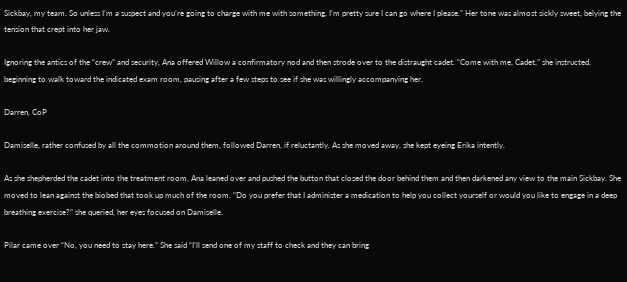Sickbay, my team. So unless I’m a suspect and you’re going to charge with me with something, I’m pretty sure I can go where I please.” Her tone was almost sickly sweet, belying the tension that crept into her jaw.

Ignoring the antics of the “crew” and security, Ana offered Willow a confirmatory nod and then strode over to the distraught cadet. “Come with me, Cadet,” she instructed, beginning to walk toward the indicated exam room, pausing after a few steps to see if she was willingly accompanying her.

Darren, CoP

Damiselle, rather confused by all the commotion around them, followed Darren, if reluctantly. As she moved away, she kept eyeing Erika intently.

As she shepherded the cadet into the treatment room, Ana leaned over and pushed the button that closed the door behind them and then darkened any view to the main Sickbay. She moved to lean against the biobed that took up much of the room. “Do you prefer that I administer a medication to help you collect yourself or would you like to engage in a deep breathing exercise?” she queried, her eyes focused on Damiselle.

Pilar came over “No, you need to stay here.” She said “I’ll send one of my staff to check and they can bring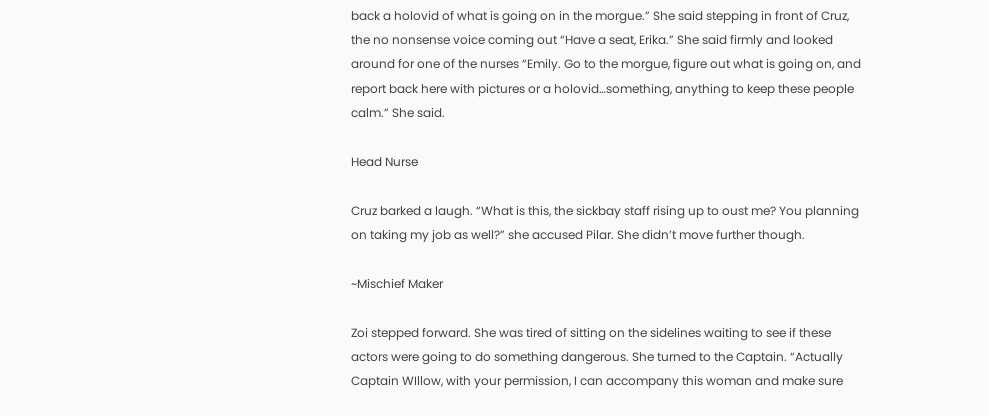back a holovid of what is going on in the morgue.” She said stepping in front of Cruz, the no nonsense voice coming out “Have a seat, Erika.” She said firmly and looked around for one of the nurses “Emily. Go to the morgue, figure out what is going on, and report back here with pictures or a holovid…something, anything to keep these people calm.” She said.

Head Nurse

Cruz barked a laugh. “What is this, the sickbay staff rising up to oust me? You planning on taking my job as well?” she accused Pilar. She didn’t move further though.

~Mischief Maker

Zoi stepped forward. She was tired of sitting on the sidelines waiting to see if these actors were going to do something dangerous. She turned to the Captain. “Actually Captain WIllow, with your permission, I can accompany this woman and make sure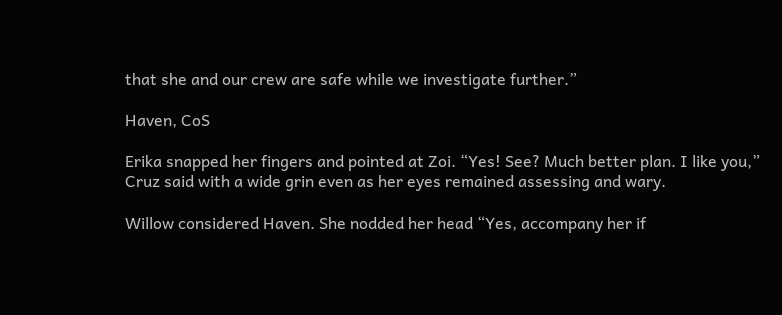that she and our crew are safe while we investigate further.”

Haven, CoS

Erika snapped her fingers and pointed at Zoi. “Yes! See? Much better plan. I like you,” Cruz said with a wide grin even as her eyes remained assessing and wary.

Willow considered Haven. She nodded her head “Yes, accompany her if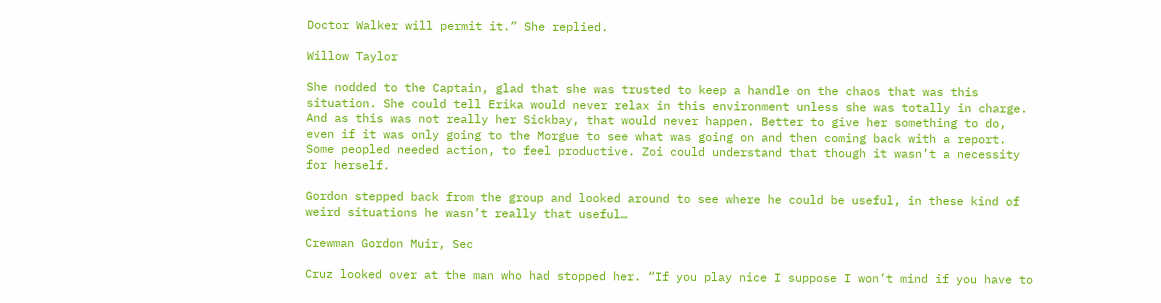Doctor Walker will permit it.” She replied.

Willow Taylor

She nodded to the Captain, glad that she was trusted to keep a handle on the chaos that was this situation. She could tell Erika would never relax in this environment unless she was totally in charge. And as this was not really her Sickbay, that would never happen. Better to give her something to do, even if it was only going to the Morgue to see what was going on and then coming back with a report. Some peopled needed action, to feel productive. Zoi could understand that though it wasn’t a necessity for herself.

Gordon stepped back from the group and looked around to see where he could be useful, in these kind of weird situations he wasn’t really that useful…

Crewman Gordon Muir, Sec

Cruz looked over at the man who had stopped her. “If you play nice I suppose I won’t mind if you have to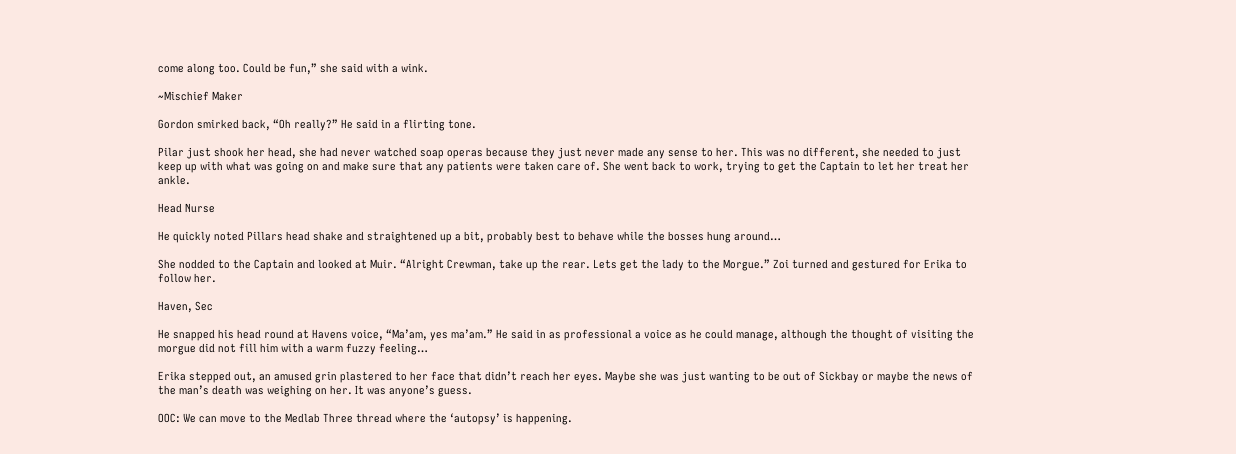come along too. Could be fun,” she said with a wink.

~Mischief Maker

Gordon smirked back, “Oh really?” He said in a flirting tone.

Pilar just shook her head, she had never watched soap operas because they just never made any sense to her. This was no different, she needed to just keep up with what was going on and make sure that any patients were taken care of. She went back to work, trying to get the Captain to let her treat her ankle.

Head Nurse

He quickly noted Pillars head shake and straightened up a bit, probably best to behave while the bosses hung around…

She nodded to the Captain and looked at Muir. “Alright Crewman, take up the rear. Lets get the lady to the Morgue.” Zoi turned and gestured for Erika to follow her.

Haven, Sec

He snapped his head round at Havens voice, “Ma’am, yes ma’am.” He said in as professional a voice as he could manage, although the thought of visiting the morgue did not fill him with a warm fuzzy feeling…

Erika stepped out, an amused grin plastered to her face that didn’t reach her eyes. Maybe she was just wanting to be out of Sickbay or maybe the news of the man’s death was weighing on her. It was anyone’s guess.

OOC: We can move to the Medlab Three thread where the ‘autopsy’ is happening.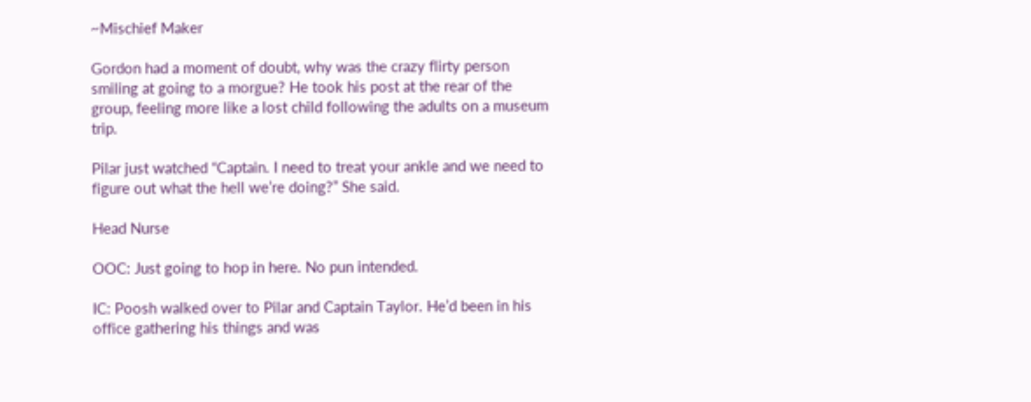~Mischief Maker

Gordon had a moment of doubt, why was the crazy flirty person smiling at going to a morgue? He took his post at the rear of the group, feeling more like a lost child following the adults on a museum trip.

Pilar just watched “Captain. I need to treat your ankle and we need to figure out what the hell we’re doing?” She said.

Head Nurse

OOC: Just going to hop in here. No pun intended.

IC: Poosh walked over to Pilar and Captain Taylor. He’d been in his office gathering his things and was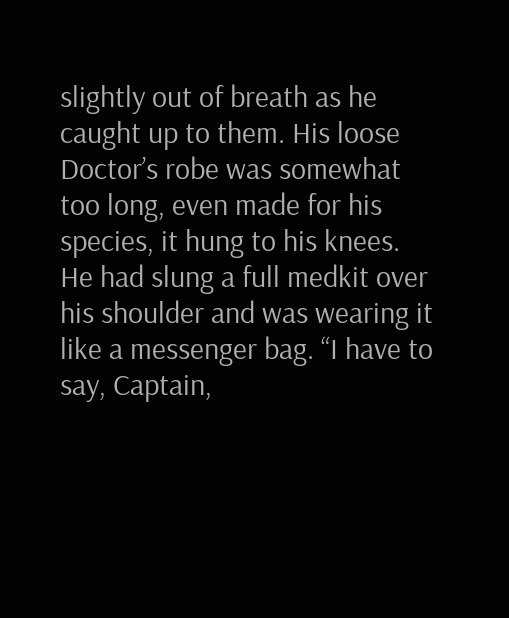slightly out of breath as he caught up to them. His loose Doctor’s robe was somewhat too long, even made for his species, it hung to his knees. He had slung a full medkit over his shoulder and was wearing it like a messenger bag. “I have to say, Captain,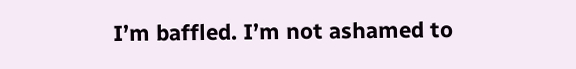I’m baffled. I’m not ashamed to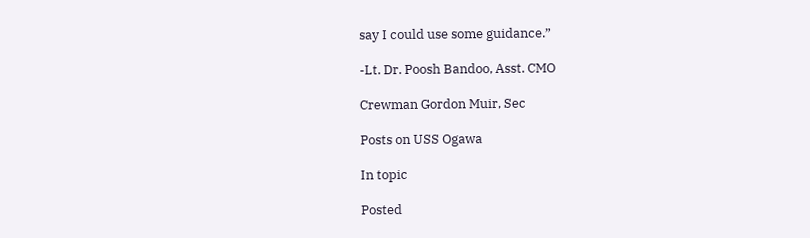say I could use some guidance.”

-Lt. Dr. Poosh Bandoo, Asst. CMO

Crewman Gordon Muir, Sec

Posts on USS Ogawa

In topic

Posted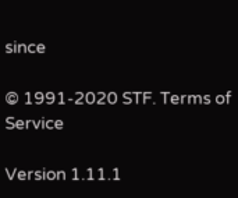since

© 1991-2020 STF. Terms of Service

Version 1.11.1